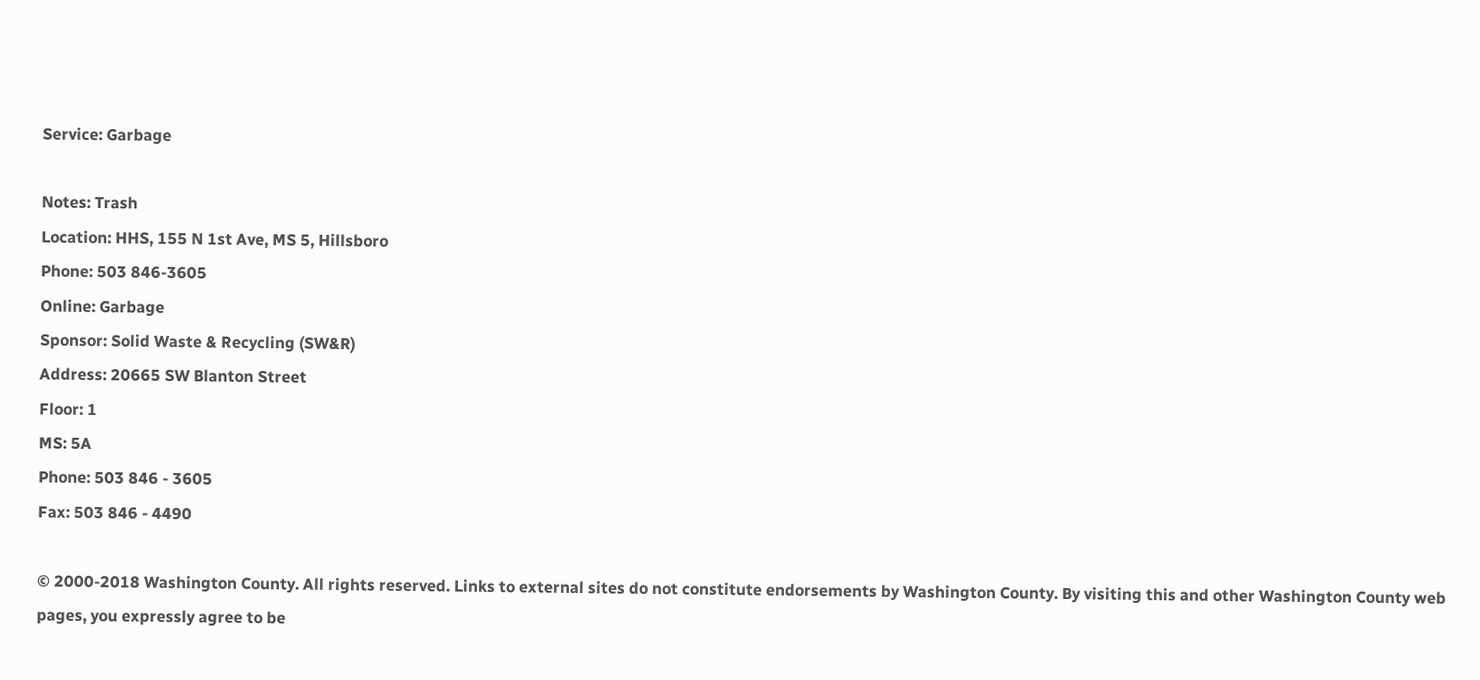Service: Garbage

Notes: Trash
Location: HHS, 155 N 1st Ave, MS 5, Hillsboro
Phone: 503 846-3605
Online: Garbage
Sponsor: Solid Waste & Recycling (SW&R)
Address: 20665 SW Blanton Street
Floor: 1
MS: 5A
Phone: 503 846 - 3605
Fax: 503 846 - 4490

© 2000-2018 Washington County. All rights reserved. Links to external sites do not constitute endorsements by Washington County. By visiting this and other Washington County web pages, you expressly agree to be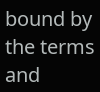bound by the terms and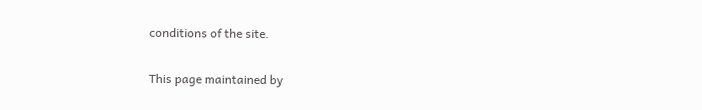conditions of the site.

This page maintained by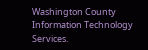Washington County Information Technology Services.